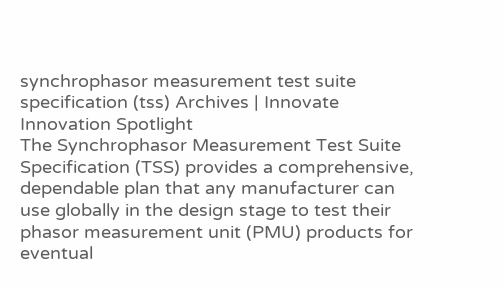synchrophasor measurement test suite specification (tss) Archives | Innovate
Innovation Spotlight
The Synchrophasor Measurement Test Suite Specification (TSS) provides a comprehensive, dependable plan that any manufacturer can use globally in the design stage to test their phasor measurement unit (PMU) products for eventual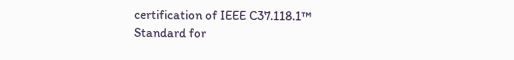certification of IEEE C37.118.1™ Standard for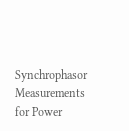Synchrophasor Measurements for Power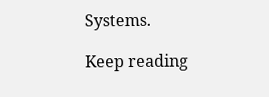Systems.

Keep reading